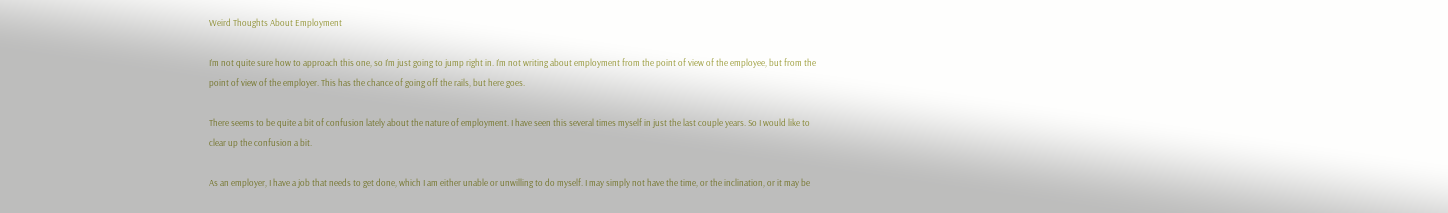Weird Thoughts About Employment

I’m not quite sure how to approach this one, so I’m just going to jump right in. I’m not writing about employment from the point of view of the employee, but from the point of view of the employer. This has the chance of going off the rails, but here goes.

There seems to be quite a bit of confusion lately about the nature of employment. I have seen this several times myself in just the last couple years. So I would like to clear up the confusion a bit.

As an employer, I have a job that needs to get done, which I am either unable or unwilling to do myself. I may simply not have the time, or the inclination, or it may be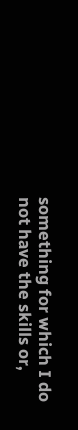something for which I do not have the skills or,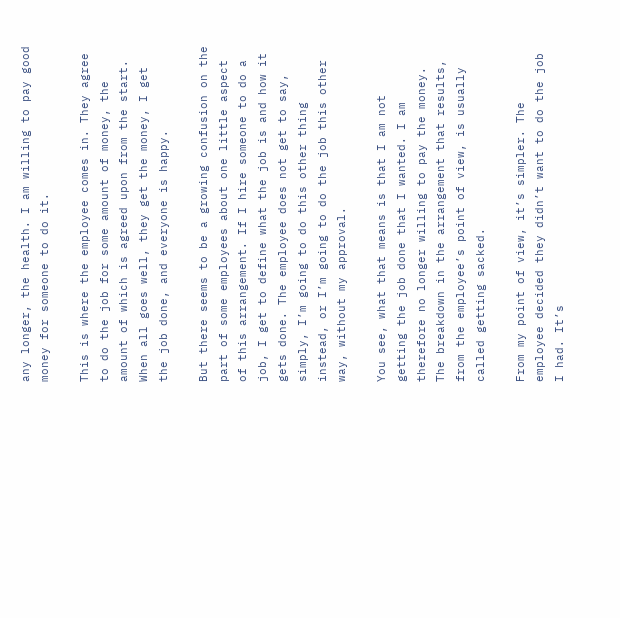any longer, the health. I am willing to pay good money for someone to do it.

This is where the employee comes in. They agree to do the job for some amount of money, the amount of which is agreed upon from the start. When all goes well, they get the money, I get the job done, and everyone is happy.

But there seems to be a growing confusion on the part of some employees about one little aspect of this arrangement. If I hire someone to do a job, I get to define what the job is and how it gets done. The employee does not get to say, simply, I’m going to do this other thing instead, or I’m going to do the job this other way, without my approval.

You see, what that means is that I am not getting the job done that I wanted. I am therefore no longer willing to pay the money. The breakdown in the arrangement that results, from the employee’s point of view, is usually called getting sacked.

From my point of view, it’s simpler. The employee decided they didn’t want to do the job I had. It’s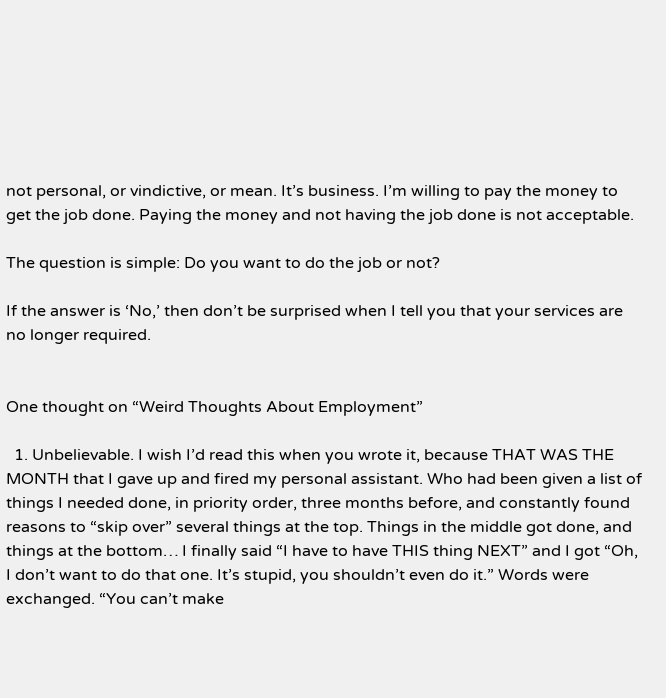not personal, or vindictive, or mean. It’s business. I’m willing to pay the money to get the job done. Paying the money and not having the job done is not acceptable.

The question is simple: Do you want to do the job or not?

If the answer is ‘No,’ then don’t be surprised when I tell you that your services are no longer required.


One thought on “Weird Thoughts About Employment”

  1. Unbelievable. I wish I’d read this when you wrote it, because THAT WAS THE MONTH that I gave up and fired my personal assistant. Who had been given a list of things I needed done, in priority order, three months before, and constantly found reasons to “skip over” several things at the top. Things in the middle got done, and things at the bottom… I finally said “I have to have THIS thing NEXT” and I got “Oh, I don’t want to do that one. It’s stupid, you shouldn’t even do it.” Words were exchanged. “You can’t make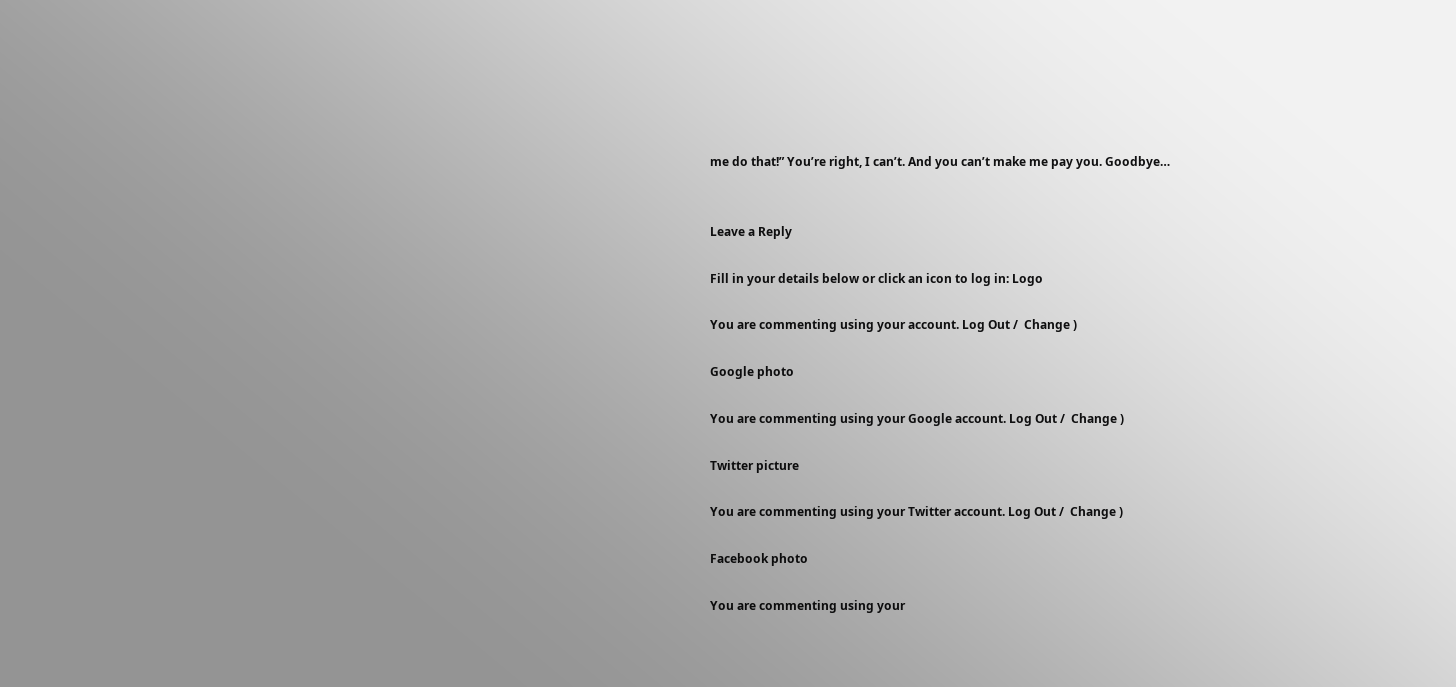me do that!” You’re right, I can’t. And you can’t make me pay you. Goodbye…


Leave a Reply

Fill in your details below or click an icon to log in: Logo

You are commenting using your account. Log Out /  Change )

Google photo

You are commenting using your Google account. Log Out /  Change )

Twitter picture

You are commenting using your Twitter account. Log Out /  Change )

Facebook photo

You are commenting using your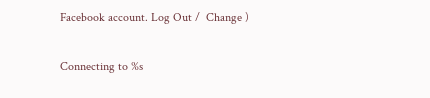Facebook account. Log Out /  Change )

Connecting to %s